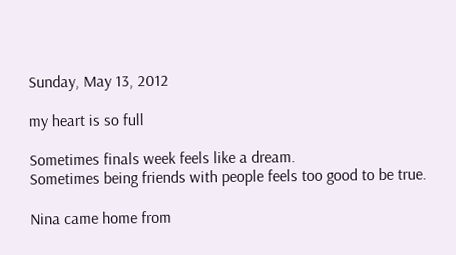Sunday, May 13, 2012

my heart is so full

Sometimes finals week feels like a dream.
Sometimes being friends with people feels too good to be true.

Nina came home from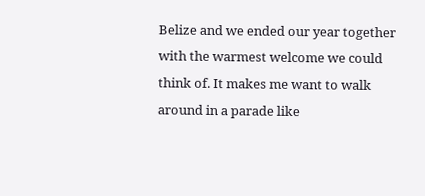Belize and we ended our year together with the warmest welcome we could think of. It makes me want to walk around in a parade like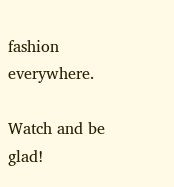fashion everywhere.

Watch and be glad!